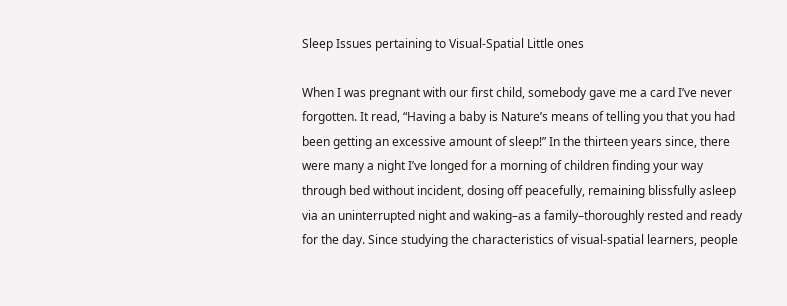Sleep Issues pertaining to Visual-Spatial Little ones

When I was pregnant with our first child, somebody gave me a card I’ve never forgotten. It read, “Having a baby is Nature’s means of telling you that you had been getting an excessive amount of sleep!” In the thirteen years since, there were many a night I’ve longed for a morning of children finding your way through bed without incident, dosing off peacefully, remaining blissfully asleep via an uninterrupted night and waking–as a family–thoroughly rested and ready for the day. Since studying the characteristics of visual-spatial learners, people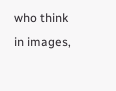who think in images,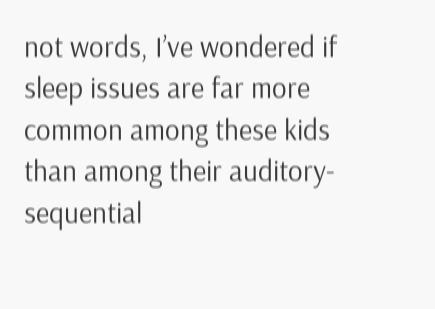not words, I’ve wondered if sleep issues are far more common among these kids than among their auditory-sequential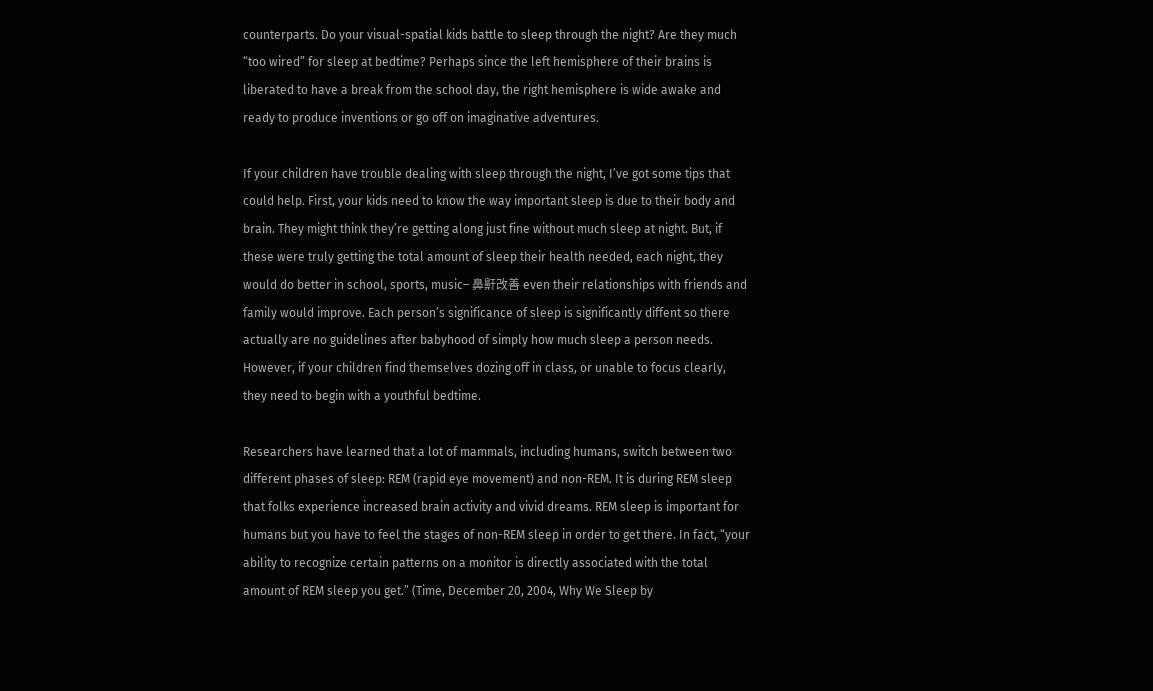counterparts. Do your visual-spatial kids battle to sleep through the night? Are they much “too wired” for sleep at bedtime? Perhaps since the left hemisphere of their brains is liberated to have a break from the school day, the right hemisphere is wide awake and ready to produce inventions or go off on imaginative adventures.

If your children have trouble dealing with sleep through the night, I’ve got some tips that could help. First, your kids need to know the way important sleep is due to their body and brain. They might think they’re getting along just fine without much sleep at night. But, if these were truly getting the total amount of sleep their health needed, each night, they would do better in school, sports, music– 鼻鼾改善 even their relationships with friends and family would improve. Each person’s significance of sleep is significantly diffent so there actually are no guidelines after babyhood of simply how much sleep a person needs. However, if your children find themselves dozing off in class, or unable to focus clearly, they need to begin with a youthful bedtime.

Researchers have learned that a lot of mammals, including humans, switch between two different phases of sleep: REM (rapid eye movement) and non-REM. It is during REM sleep that folks experience increased brain activity and vivid dreams. REM sleep is important for humans but you have to feel the stages of non-REM sleep in order to get there. In fact, “your ability to recognize certain patterns on a monitor is directly associated with the total amount of REM sleep you get.” (Time, December 20, 2004, Why We Sleep by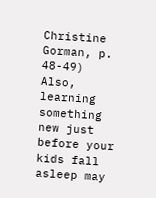Christine Gorman, p. 48-49) Also, learning something new just before your kids fall asleep may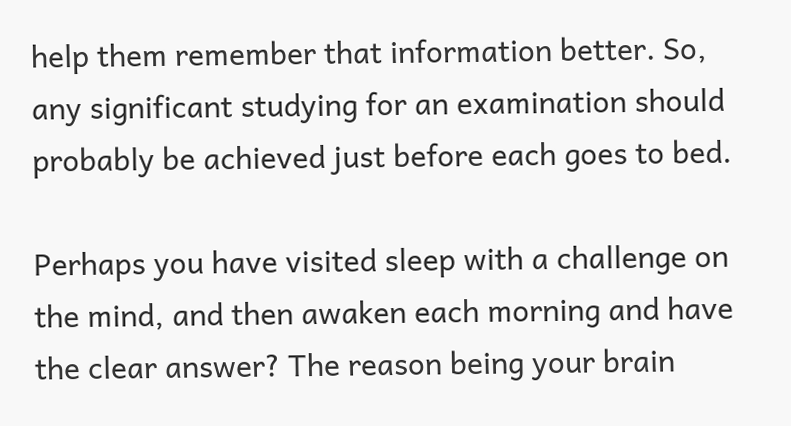help them remember that information better. So, any significant studying for an examination should probably be achieved just before each goes to bed.

Perhaps you have visited sleep with a challenge on the mind, and then awaken each morning and have the clear answer? The reason being your brain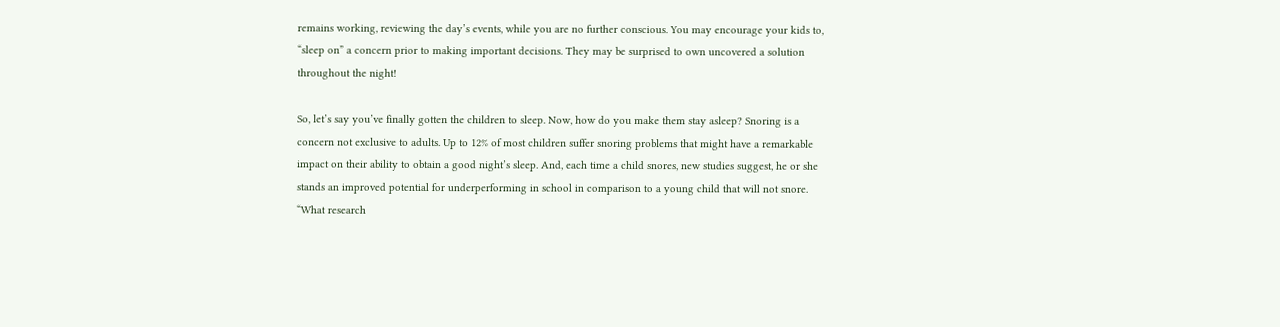remains working, reviewing the day’s events, while you are no further conscious. You may encourage your kids to, “sleep on” a concern prior to making important decisions. They may be surprised to own uncovered a solution throughout the night!

So, let’s say you’ve finally gotten the children to sleep. Now, how do you make them stay asleep? Snoring is a concern not exclusive to adults. Up to 12% of most children suffer snoring problems that might have a remarkable impact on their ability to obtain a good night’s sleep. And, each time a child snores, new studies suggest, he or she stands an improved potential for underperforming in school in comparison to a young child that will not snore. “What research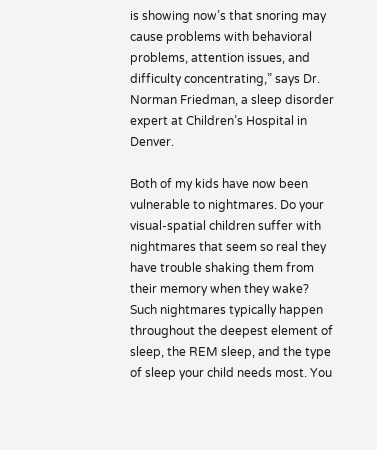is showing now’s that snoring may cause problems with behavioral problems, attention issues, and difficulty concentrating,” says Dr. Norman Friedman, a sleep disorder expert at Children’s Hospital in Denver.

Both of my kids have now been vulnerable to nightmares. Do your visual-spatial children suffer with nightmares that seem so real they have trouble shaking them from their memory when they wake? Such nightmares typically happen throughout the deepest element of sleep, the REM sleep, and the type of sleep your child needs most. You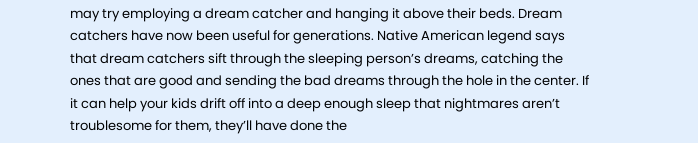may try employing a dream catcher and hanging it above their beds. Dream catchers have now been useful for generations. Native American legend says that dream catchers sift through the sleeping person’s dreams, catching the ones that are good and sending the bad dreams through the hole in the center. If it can help your kids drift off into a deep enough sleep that nightmares aren’t troublesome for them, they’ll have done the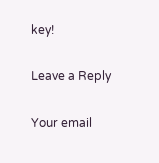key!

Leave a Reply

Your email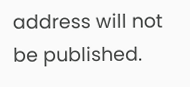address will not be published.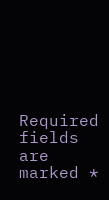Required fields are marked *